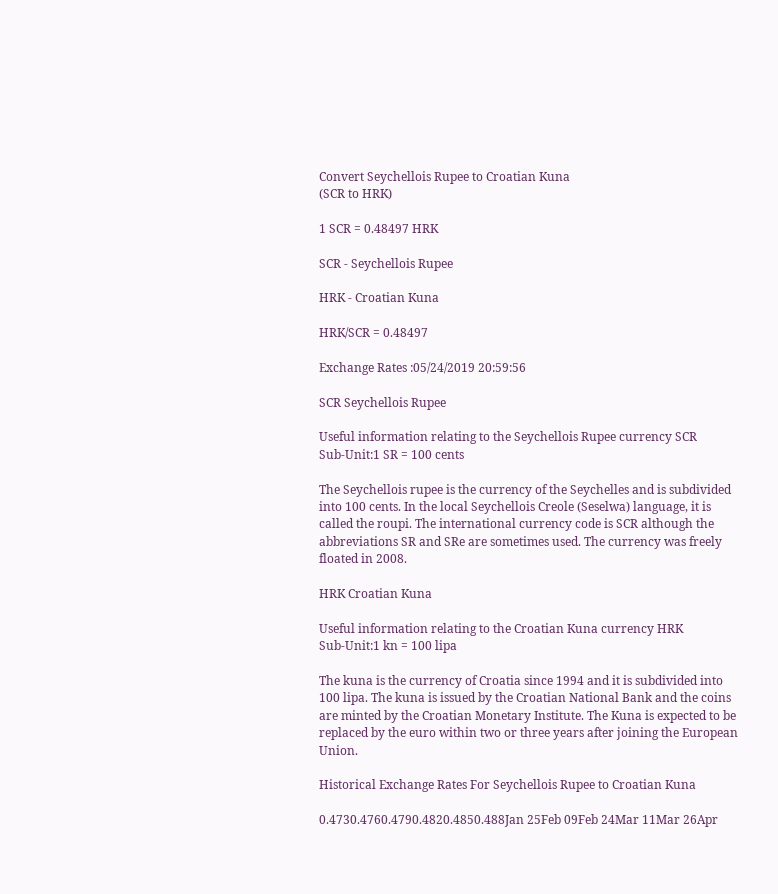Convert Seychellois Rupee to Croatian Kuna
(SCR to HRK)

1 SCR = 0.48497 HRK

SCR - Seychellois Rupee

HRK - Croatian Kuna

HRK/SCR = 0.48497

Exchange Rates :05/24/2019 20:59:56

SCR Seychellois Rupee

Useful information relating to the Seychellois Rupee currency SCR
Sub-Unit:1 SR = 100 cents

The Seychellois rupee is the currency of the Seychelles and is subdivided into 100 cents. In the local Seychellois Creole (Seselwa) language, it is called the roupi. The international currency code is SCR although the abbreviations SR and SRe are sometimes used. The currency was freely floated in 2008.

HRK Croatian Kuna

Useful information relating to the Croatian Kuna currency HRK
Sub-Unit:1 kn = 100 lipa

The kuna is the currency of Croatia since 1994 and it is subdivided into 100 lipa. The kuna is issued by the Croatian National Bank and the coins are minted by the Croatian Monetary Institute. The Kuna is expected to be replaced by the euro within two or three years after joining the European Union.

Historical Exchange Rates For Seychellois Rupee to Croatian Kuna

0.4730.4760.4790.4820.4850.488Jan 25Feb 09Feb 24Mar 11Mar 26Apr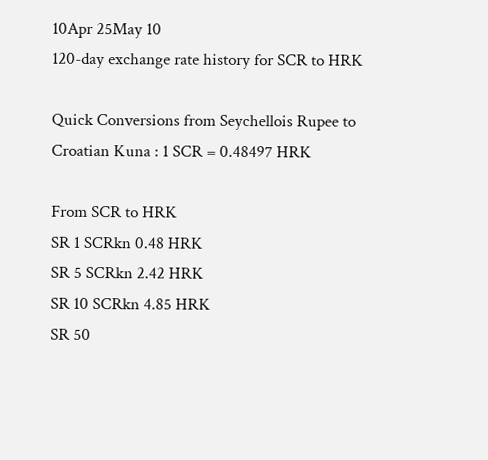10Apr 25May 10
120-day exchange rate history for SCR to HRK

Quick Conversions from Seychellois Rupee to Croatian Kuna : 1 SCR = 0.48497 HRK

From SCR to HRK
SR 1 SCRkn 0.48 HRK
SR 5 SCRkn 2.42 HRK
SR 10 SCRkn 4.85 HRK
SR 50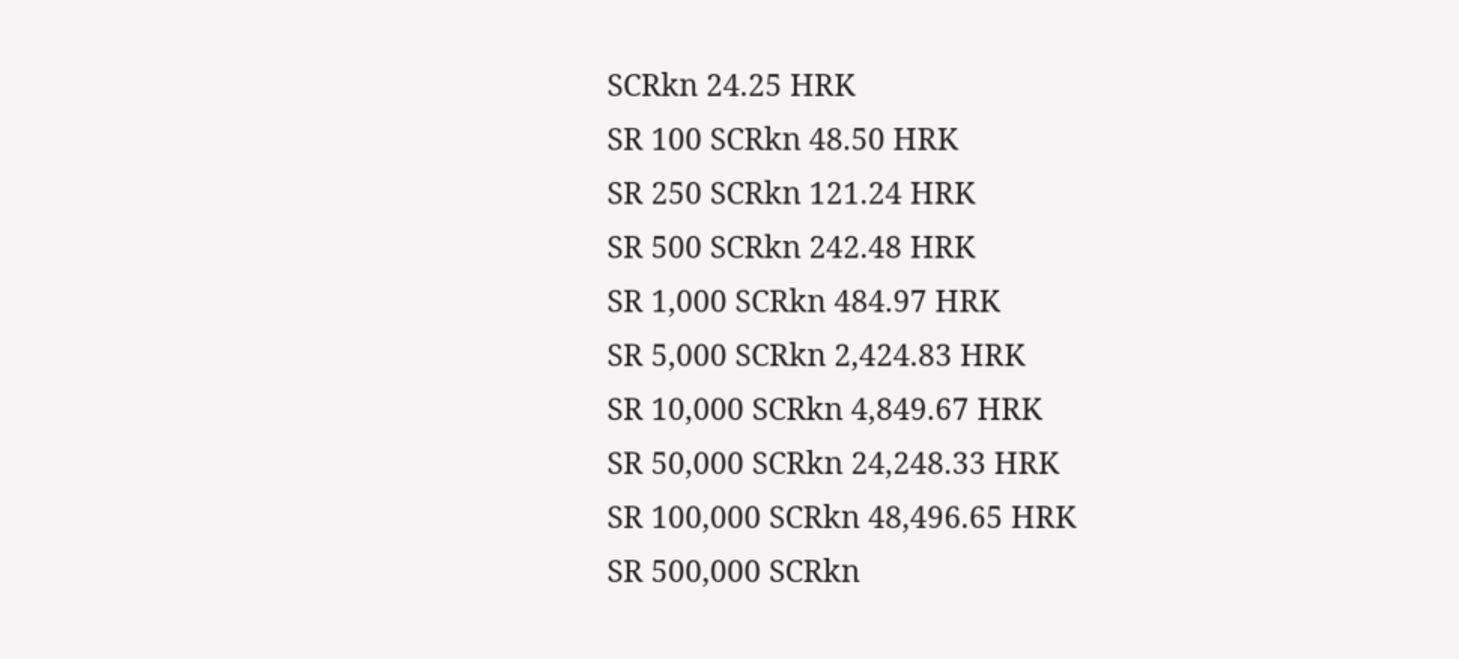SCRkn 24.25 HRK
SR 100 SCRkn 48.50 HRK
SR 250 SCRkn 121.24 HRK
SR 500 SCRkn 242.48 HRK
SR 1,000 SCRkn 484.97 HRK
SR 5,000 SCRkn 2,424.83 HRK
SR 10,000 SCRkn 4,849.67 HRK
SR 50,000 SCRkn 24,248.33 HRK
SR 100,000 SCRkn 48,496.65 HRK
SR 500,000 SCRkn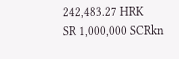242,483.27 HRK
SR 1,000,000 SCRkn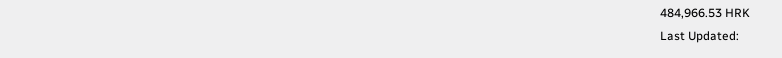484,966.53 HRK
Last Updated: